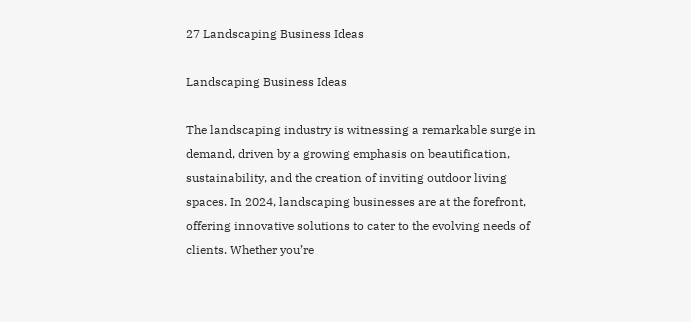27 Landscaping Business Ideas

Landscaping Business Ideas

The landscaping industry is witnessing a remarkable surge in demand, driven by a growing emphasis on beautification, sustainability, and the creation of inviting outdoor living spaces. In 2024, landscaping businesses are at the forefront, offering innovative solutions to cater to the evolving needs of clients. Whether you’re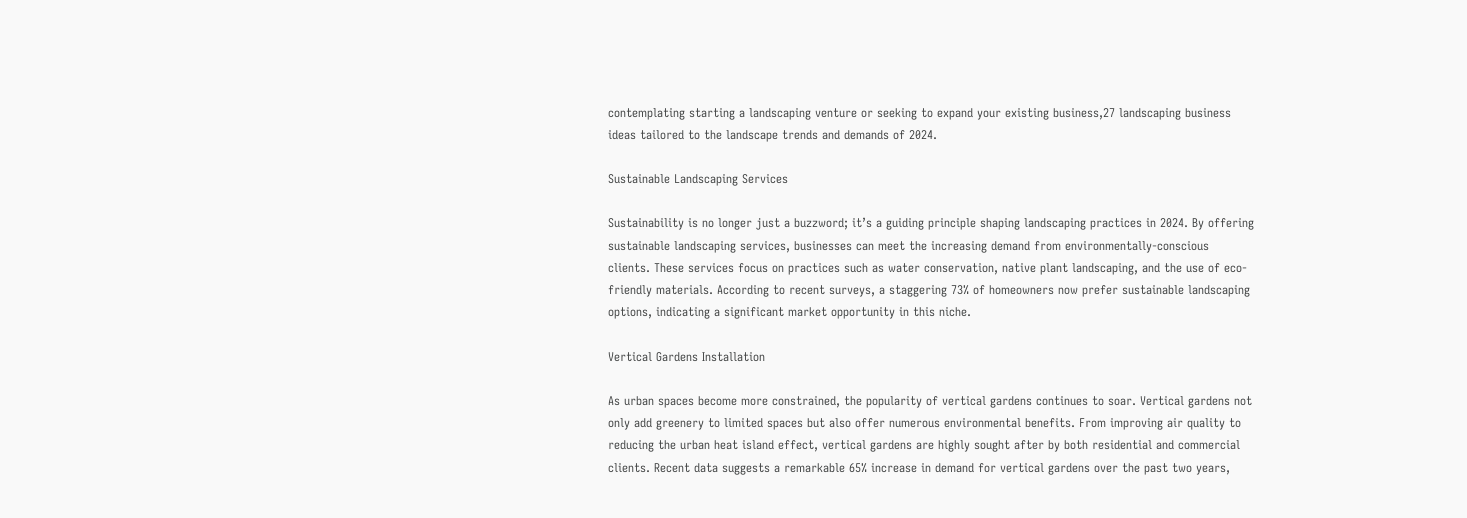contemplating starting a landscaping venture or seeking to expand your existing business,27 landscaping business ideas tailored to the landscape trends and demands of 2024.

Sustainable Landscaping Services

Sustainability is no longer just a buzzword; it’s a guiding principle shaping landscaping practices in 2024. By offering sustainable landscaping services, businesses can meet the increasing demand from environmentally-conscious clients. These services focus on practices such as water conservation, native plant landscaping, and the use of eco-friendly materials. According to recent surveys, a staggering 73% of homeowners now prefer sustainable landscaping options, indicating a significant market opportunity in this niche.

Vertical Gardens Installation

As urban spaces become more constrained, the popularity of vertical gardens continues to soar. Vertical gardens not only add greenery to limited spaces but also offer numerous environmental benefits. From improving air quality to reducing the urban heat island effect, vertical gardens are highly sought after by both residential and commercial clients. Recent data suggests a remarkable 65% increase in demand for vertical gardens over the past two years,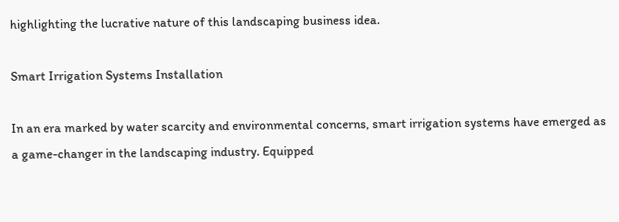highlighting the lucrative nature of this landscaping business idea.

Smart Irrigation Systems Installation

In an era marked by water scarcity and environmental concerns, smart irrigation systems have emerged as a game-changer in the landscaping industry. Equipped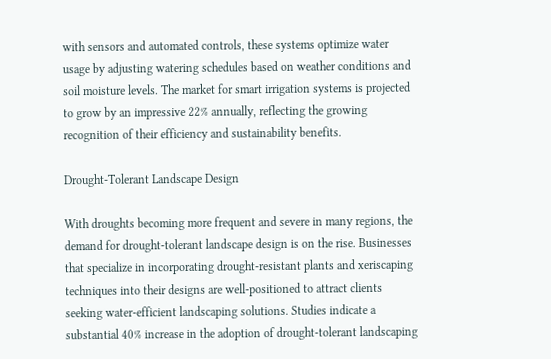with sensors and automated controls, these systems optimize water usage by adjusting watering schedules based on weather conditions and soil moisture levels. The market for smart irrigation systems is projected to grow by an impressive 22% annually, reflecting the growing recognition of their efficiency and sustainability benefits.

Drought-Tolerant Landscape Design

With droughts becoming more frequent and severe in many regions, the demand for drought-tolerant landscape design is on the rise. Businesses that specialize in incorporating drought-resistant plants and xeriscaping techniques into their designs are well-positioned to attract clients seeking water-efficient landscaping solutions. Studies indicate a substantial 40% increase in the adoption of drought-tolerant landscaping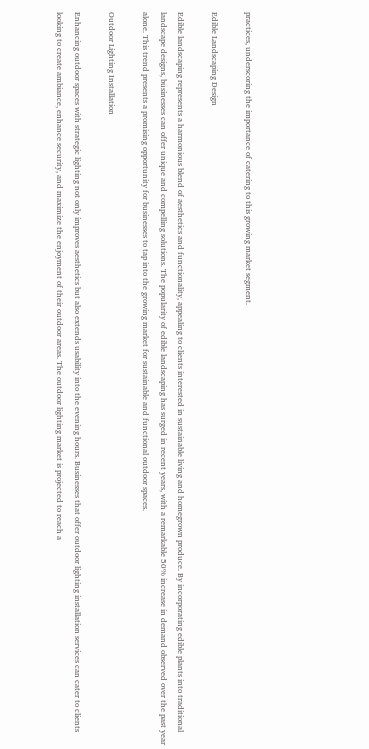practices, underscoring the importance of catering to this growing market segment.

Edible Landscaping Design

Edible landscaping represents a harmonious blend of aesthetics and functionality, appealing to clients interested in sustainable living and homegrown produce. By incorporating edible plants into traditional landscape designs, businesses can offer unique and compelling solutions. The popularity of edible landscaping has surged in recent years, with a remarkable 50% increase in demand observed over the past year alone. This trend presents a promising opportunity for businesses to tap into the growing market for sustainable and functional outdoor spaces.

Outdoor Lighting Installation

Enhancing outdoor spaces with strategic lighting not only improves aesthetics but also extends usability into the evening hours. Businesses that offer outdoor lighting installation services can cater to clients looking to create ambiance, enhance security, and maximize the enjoyment of their outdoor areas. The outdoor lighting market is projected to reach a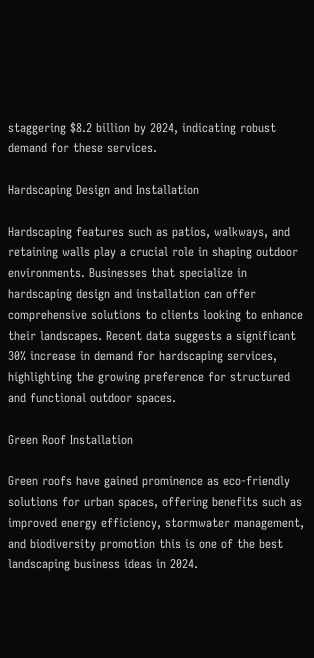staggering $8.2 billion by 2024, indicating robust demand for these services.

Hardscaping Design and Installation

Hardscaping features such as patios, walkways, and retaining walls play a crucial role in shaping outdoor environments. Businesses that specialize in hardscaping design and installation can offer comprehensive solutions to clients looking to enhance their landscapes. Recent data suggests a significant 30% increase in demand for hardscaping services, highlighting the growing preference for structured and functional outdoor spaces.

Green Roof Installation

Green roofs have gained prominence as eco-friendly solutions for urban spaces, offering benefits such as improved energy efficiency, stormwater management, and biodiversity promotion this is one of the best landscaping business ideas in 2024.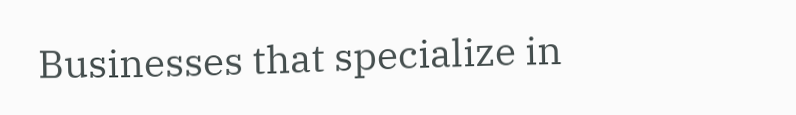Businesses that specialize in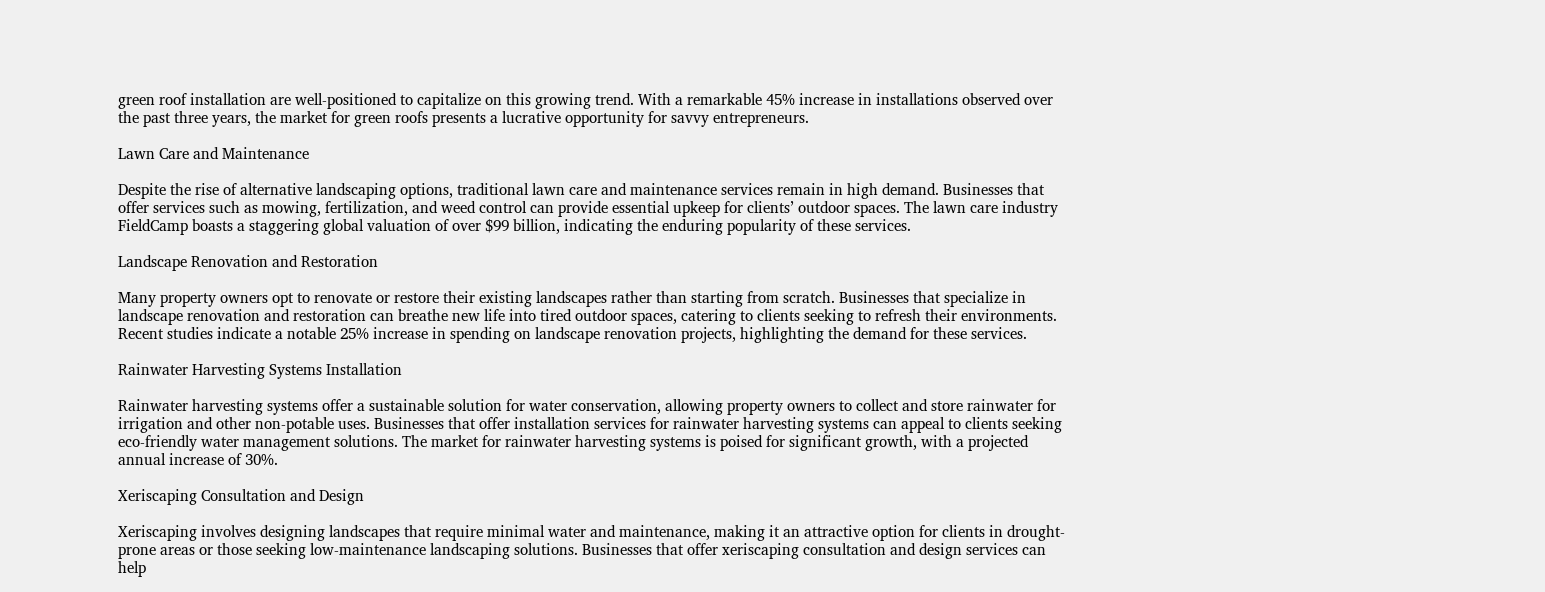green roof installation are well-positioned to capitalize on this growing trend. With a remarkable 45% increase in installations observed over the past three years, the market for green roofs presents a lucrative opportunity for savvy entrepreneurs.

Lawn Care and Maintenance

Despite the rise of alternative landscaping options, traditional lawn care and maintenance services remain in high demand. Businesses that offer services such as mowing, fertilization, and weed control can provide essential upkeep for clients’ outdoor spaces. The lawn care industry FieldCamp boasts a staggering global valuation of over $99 billion, indicating the enduring popularity of these services.

Landscape Renovation and Restoration

Many property owners opt to renovate or restore their existing landscapes rather than starting from scratch. Businesses that specialize in landscape renovation and restoration can breathe new life into tired outdoor spaces, catering to clients seeking to refresh their environments. Recent studies indicate a notable 25% increase in spending on landscape renovation projects, highlighting the demand for these services.

Rainwater Harvesting Systems Installation

Rainwater harvesting systems offer a sustainable solution for water conservation, allowing property owners to collect and store rainwater for irrigation and other non-potable uses. Businesses that offer installation services for rainwater harvesting systems can appeal to clients seeking eco-friendly water management solutions. The market for rainwater harvesting systems is poised for significant growth, with a projected annual increase of 30%.

Xeriscaping Consultation and Design

Xeriscaping involves designing landscapes that require minimal water and maintenance, making it an attractive option for clients in drought-prone areas or those seeking low-maintenance landscaping solutions. Businesses that offer xeriscaping consultation and design services can help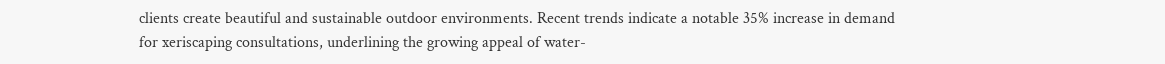clients create beautiful and sustainable outdoor environments. Recent trends indicate a notable 35% increase in demand for xeriscaping consultations, underlining the growing appeal of water-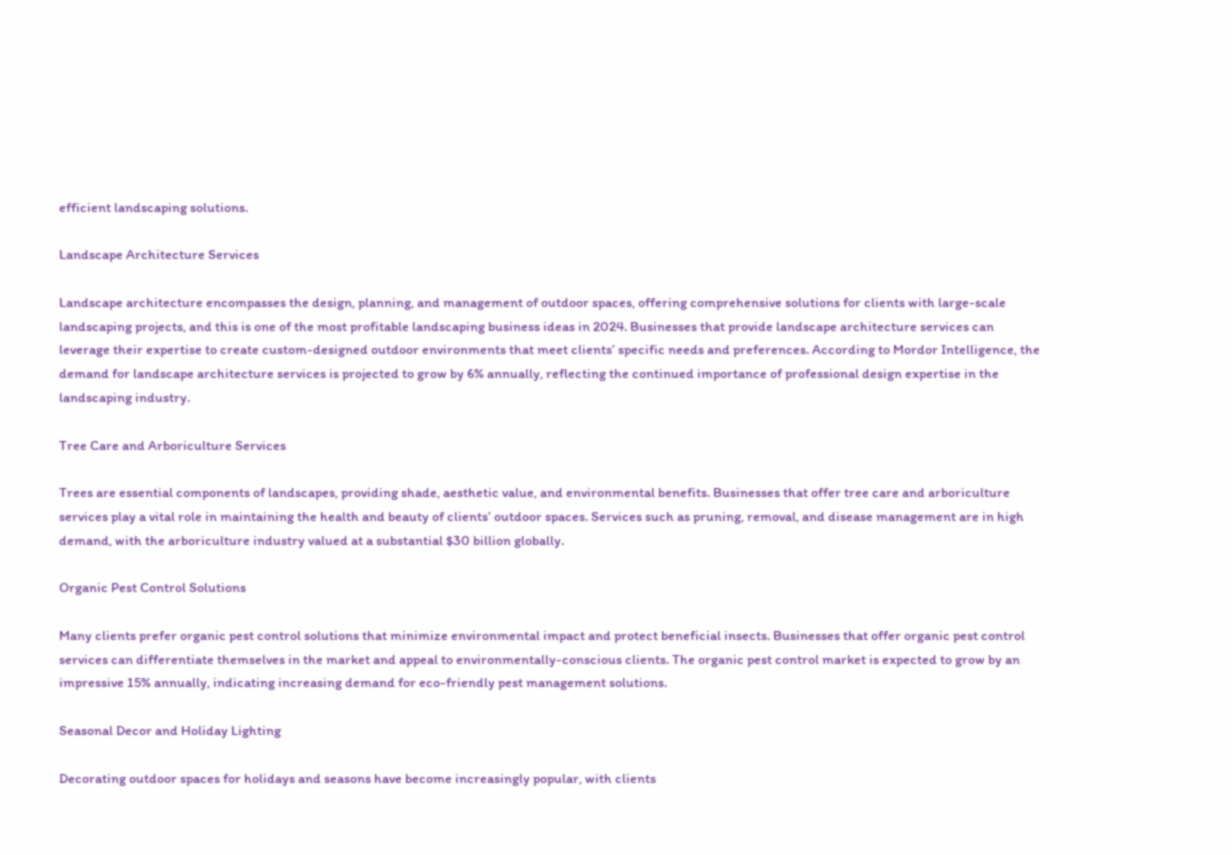efficient landscaping solutions.

Landscape Architecture Services

Landscape architecture encompasses the design, planning, and management of outdoor spaces, offering comprehensive solutions for clients with large-scale landscaping projects, and this is one of the most profitable landscaping business ideas in 2024. Businesses that provide landscape architecture services can leverage their expertise to create custom-designed outdoor environments that meet clients’ specific needs and preferences. According to Mordor Intelligence, the demand for landscape architecture services is projected to grow by 6% annually, reflecting the continued importance of professional design expertise in the landscaping industry.

Tree Care and Arboriculture Services

Trees are essential components of landscapes, providing shade, aesthetic value, and environmental benefits. Businesses that offer tree care and arboriculture services play a vital role in maintaining the health and beauty of clients’ outdoor spaces. Services such as pruning, removal, and disease management are in high demand, with the arboriculture industry valued at a substantial $30 billion globally.

Organic Pest Control Solutions

Many clients prefer organic pest control solutions that minimize environmental impact and protect beneficial insects. Businesses that offer organic pest control services can differentiate themselves in the market and appeal to environmentally-conscious clients. The organic pest control market is expected to grow by an impressive 15% annually, indicating increasing demand for eco-friendly pest management solutions.

Seasonal Decor and Holiday Lighting

Decorating outdoor spaces for holidays and seasons have become increasingly popular, with clients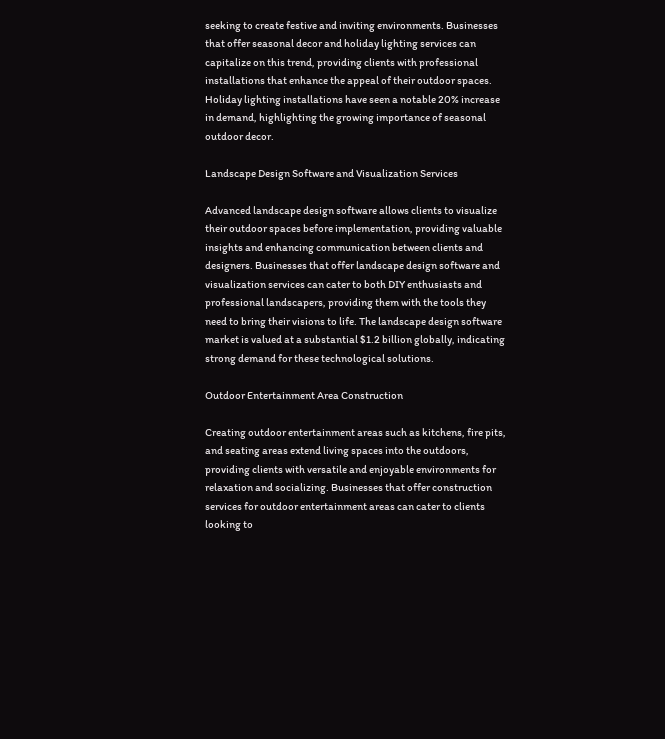seeking to create festive and inviting environments. Businesses that offer seasonal decor and holiday lighting services can capitalize on this trend, providing clients with professional installations that enhance the appeal of their outdoor spaces. Holiday lighting installations have seen a notable 20% increase in demand, highlighting the growing importance of seasonal outdoor decor.

Landscape Design Software and Visualization Services

Advanced landscape design software allows clients to visualize their outdoor spaces before implementation, providing valuable insights and enhancing communication between clients and designers. Businesses that offer landscape design software and visualization services can cater to both DIY enthusiasts and professional landscapers, providing them with the tools they need to bring their visions to life. The landscape design software market is valued at a substantial $1.2 billion globally, indicating strong demand for these technological solutions.

Outdoor Entertainment Area Construction

Creating outdoor entertainment areas such as kitchens, fire pits, and seating areas extend living spaces into the outdoors, providing clients with versatile and enjoyable environments for relaxation and socializing. Businesses that offer construction services for outdoor entertainment areas can cater to clients looking to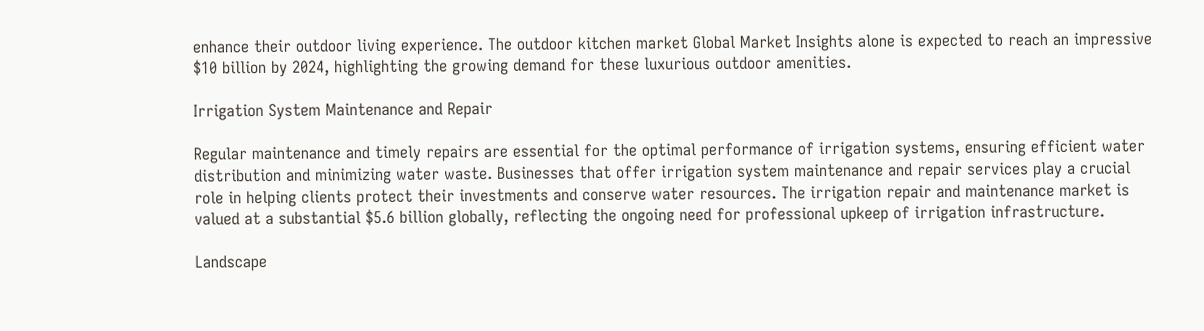enhance their outdoor living experience. The outdoor kitchen market Global Market Insights alone is expected to reach an impressive $10 billion by 2024, highlighting the growing demand for these luxurious outdoor amenities.

Irrigation System Maintenance and Repair

Regular maintenance and timely repairs are essential for the optimal performance of irrigation systems, ensuring efficient water distribution and minimizing water waste. Businesses that offer irrigation system maintenance and repair services play a crucial role in helping clients protect their investments and conserve water resources. The irrigation repair and maintenance market is valued at a substantial $5.6 billion globally, reflecting the ongoing need for professional upkeep of irrigation infrastructure.

Landscape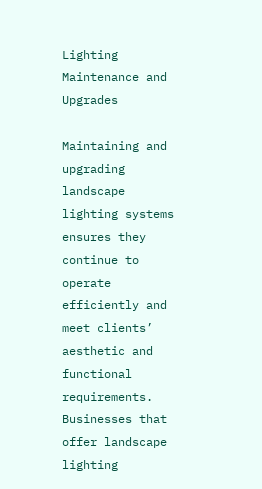Lighting Maintenance and Upgrades

Maintaining and upgrading landscape lighting systems ensures they continue to operate efficiently and meet clients’ aesthetic and functional requirements. Businesses that offer landscape lighting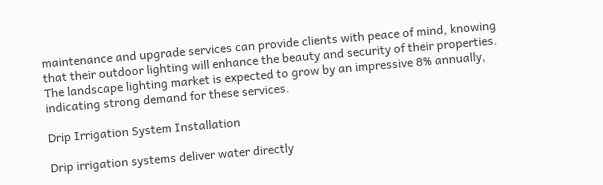maintenance and upgrade services can provide clients with peace of mind, knowing that their outdoor lighting will enhance the beauty and security of their properties. The landscape lighting market is expected to grow by an impressive 8% annually, indicating strong demand for these services.

Drip Irrigation System Installation

Drip irrigation systems deliver water directly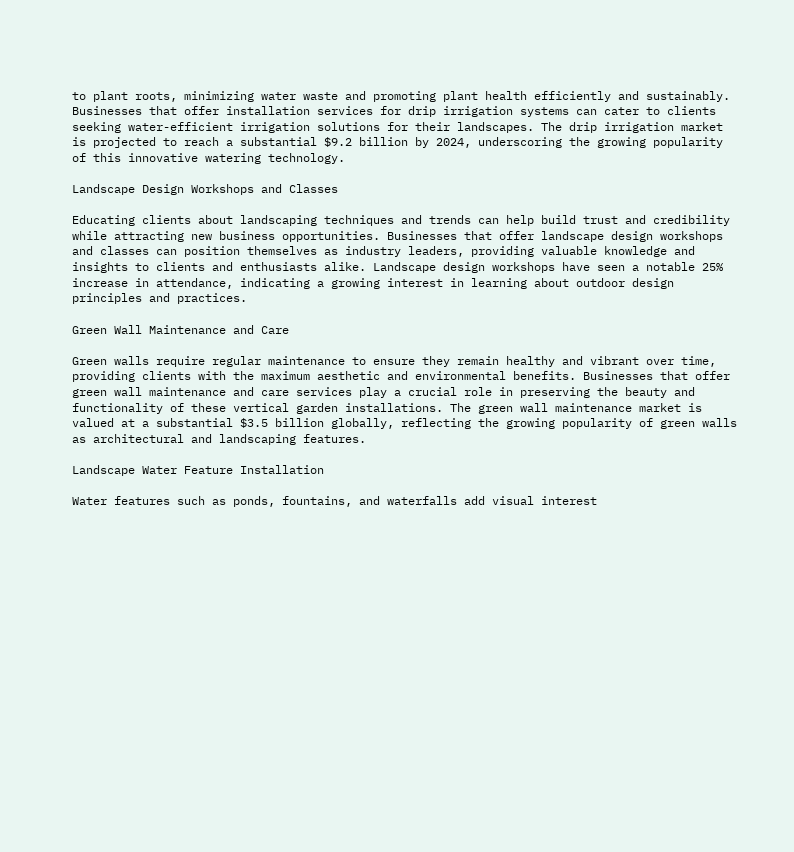to plant roots, minimizing water waste and promoting plant health efficiently and sustainably. Businesses that offer installation services for drip irrigation systems can cater to clients seeking water-efficient irrigation solutions for their landscapes. The drip irrigation market is projected to reach a substantial $9.2 billion by 2024, underscoring the growing popularity of this innovative watering technology.

Landscape Design Workshops and Classes

Educating clients about landscaping techniques and trends can help build trust and credibility while attracting new business opportunities. Businesses that offer landscape design workshops and classes can position themselves as industry leaders, providing valuable knowledge and insights to clients and enthusiasts alike. Landscape design workshops have seen a notable 25% increase in attendance, indicating a growing interest in learning about outdoor design principles and practices.

Green Wall Maintenance and Care

Green walls require regular maintenance to ensure they remain healthy and vibrant over time, providing clients with the maximum aesthetic and environmental benefits. Businesses that offer green wall maintenance and care services play a crucial role in preserving the beauty and functionality of these vertical garden installations. The green wall maintenance market is valued at a substantial $3.5 billion globally, reflecting the growing popularity of green walls as architectural and landscaping features.

Landscape Water Feature Installation

Water features such as ponds, fountains, and waterfalls add visual interest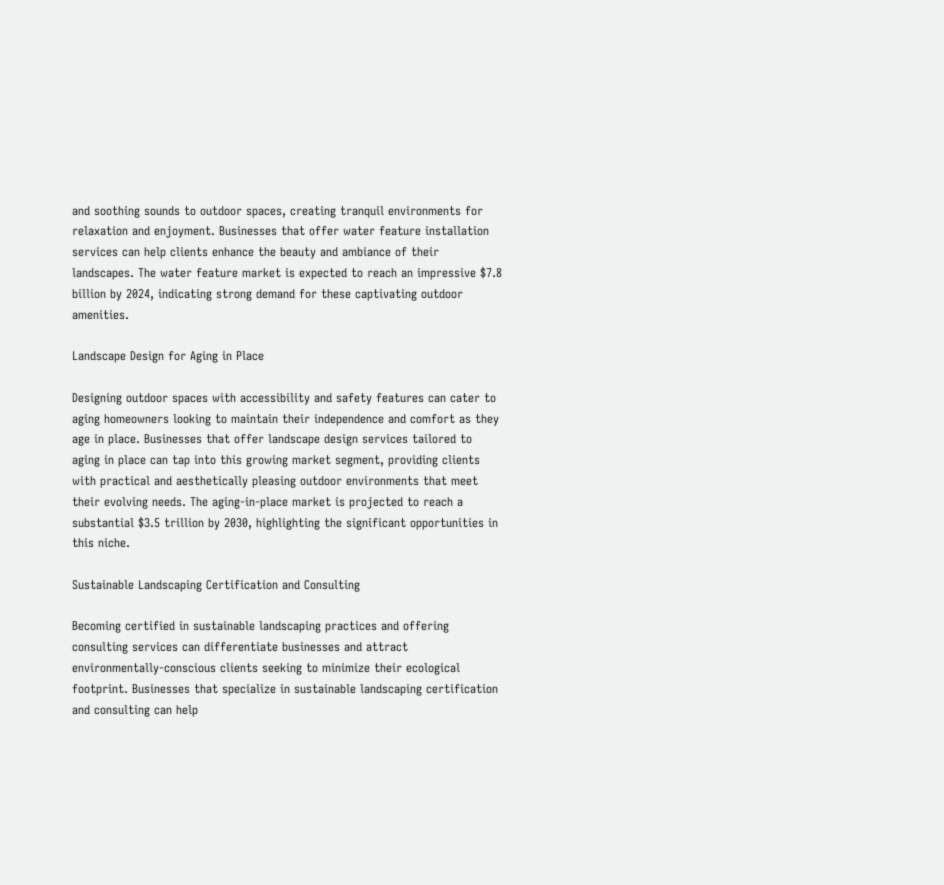and soothing sounds to outdoor spaces, creating tranquil environments for relaxation and enjoyment. Businesses that offer water feature installation services can help clients enhance the beauty and ambiance of their landscapes. The water feature market is expected to reach an impressive $7.8 billion by 2024, indicating strong demand for these captivating outdoor amenities.

Landscape Design for Aging in Place

Designing outdoor spaces with accessibility and safety features can cater to aging homeowners looking to maintain their independence and comfort as they age in place. Businesses that offer landscape design services tailored to aging in place can tap into this growing market segment, providing clients with practical and aesthetically pleasing outdoor environments that meet their evolving needs. The aging-in-place market is projected to reach a substantial $3.5 trillion by 2030, highlighting the significant opportunities in this niche.

Sustainable Landscaping Certification and Consulting

Becoming certified in sustainable landscaping practices and offering consulting services can differentiate businesses and attract environmentally-conscious clients seeking to minimize their ecological footprint. Businesses that specialize in sustainable landscaping certification and consulting can help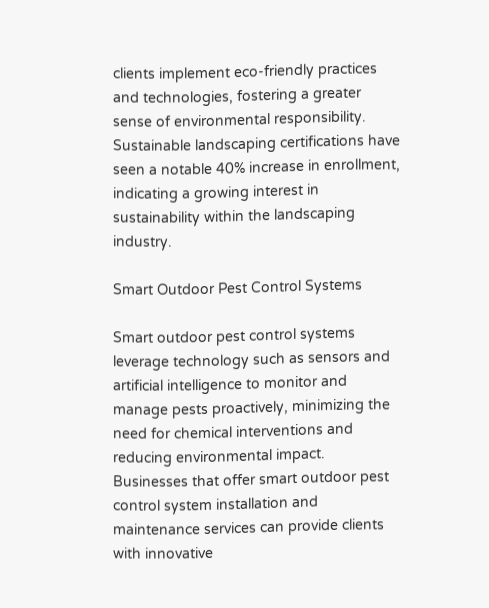clients implement eco-friendly practices and technologies, fostering a greater sense of environmental responsibility. Sustainable landscaping certifications have seen a notable 40% increase in enrollment, indicating a growing interest in sustainability within the landscaping industry.

Smart Outdoor Pest Control Systems

Smart outdoor pest control systems leverage technology such as sensors and artificial intelligence to monitor and manage pests proactively, minimizing the need for chemical interventions and reducing environmental impact. Businesses that offer smart outdoor pest control system installation and maintenance services can provide clients with innovative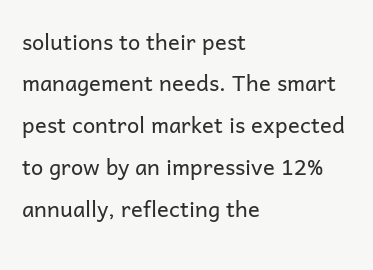solutions to their pest management needs. The smart pest control market is expected to grow by an impressive 12% annually, reflecting the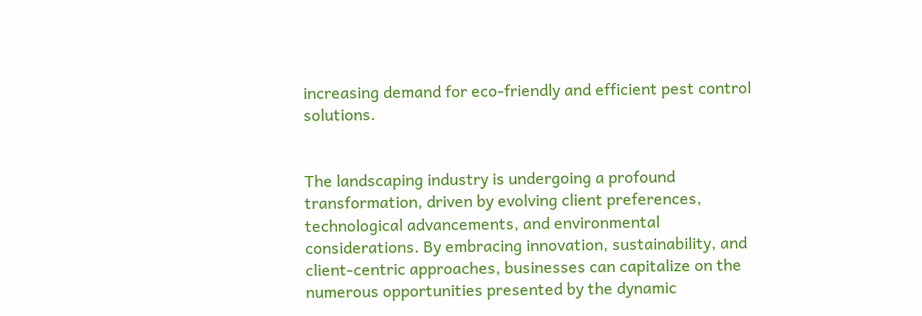increasing demand for eco-friendly and efficient pest control solutions.


The landscaping industry is undergoing a profound transformation, driven by evolving client preferences, technological advancements, and environmental considerations. By embracing innovation, sustainability, and client-centric approaches, businesses can capitalize on the numerous opportunities presented by the dynamic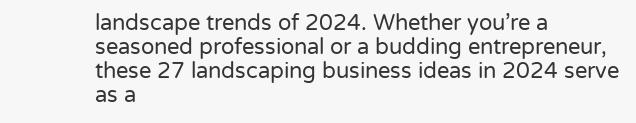landscape trends of 2024. Whether you’re a seasoned professional or a budding entrepreneur, these 27 landscaping business ideas in 2024 serve as a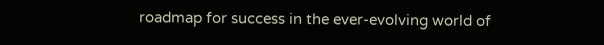roadmap for success in the ever-evolving world of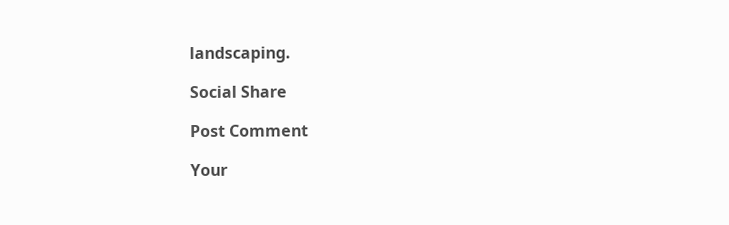landscaping.

Social Share

Post Comment

Your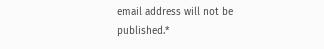email address will not be published.*